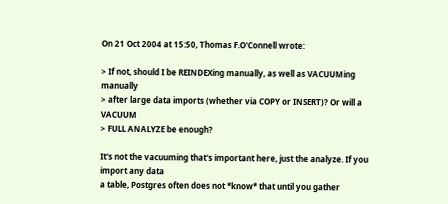On 21 Oct 2004 at 15:50, Thomas F.O'Connell wrote:

> If not, should I be REINDEXing manually, as well as VACUUMing manually
> after large data imports (whether via COPY or INSERT)? Or will a VACUUM
> FULL ANALYZE be enough?

It's not the vacuuming that's important here, just the analyze. If you import any data
a table, Postgres often does not *know* that until you gather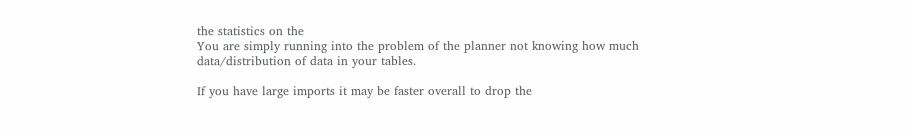the statistics on the
You are simply running into the problem of the planner not knowing how much
data/distribution of data in your tables.

If you have large imports it may be faster overall to drop the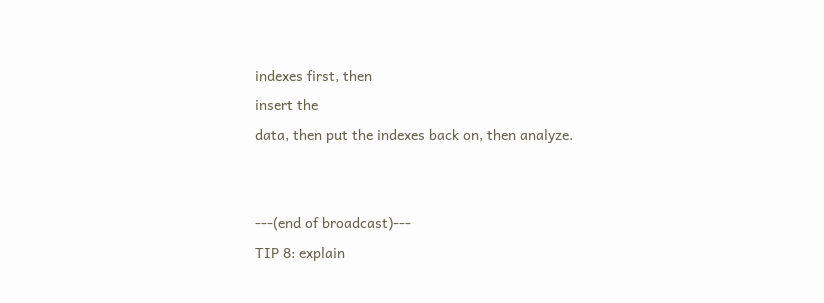indexes first, then
insert the
data, then put the indexes back on, then analyze.


---(end of broadcast)---
TIP 8: explain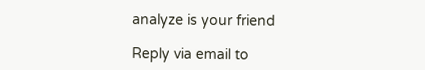analyze is your friend

Reply via email to